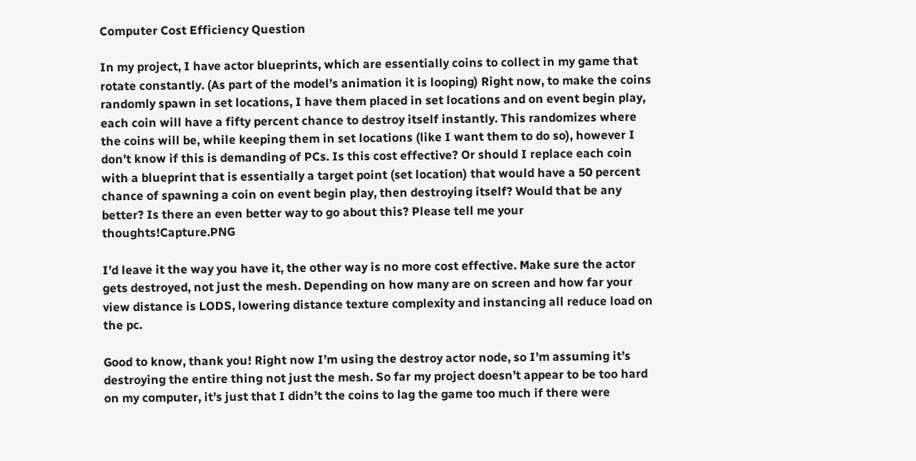Computer Cost Efficiency Question

In my project, I have actor blueprints, which are essentially coins to collect in my game that rotate constantly. (As part of the model’s animation it is looping) Right now, to make the coins randomly spawn in set locations, I have them placed in set locations and on event begin play, each coin will have a fifty percent chance to destroy itself instantly. This randomizes where the coins will be, while keeping them in set locations (like I want them to do so), however I don’t know if this is demanding of PCs. Is this cost effective? Or should I replace each coin with a blueprint that is essentially a target point (set location) that would have a 50 percent chance of spawning a coin on event begin play, then destroying itself? Would that be any better? Is there an even better way to go about this? Please tell me your thoughts!Capture.PNG

I’d leave it the way you have it, the other way is no more cost effective. Make sure the actor gets destroyed, not just the mesh. Depending on how many are on screen and how far your view distance is LODS, lowering distance texture complexity and instancing all reduce load on the pc.

Good to know, thank you! Right now I’m using the destroy actor node, so I’m assuming it’s destroying the entire thing not just the mesh. So far my project doesn’t appear to be too hard on my computer, it’s just that I didn’t the coins to lag the game too much if there were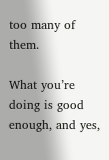too many of them.

What you’re doing is good enough, and yes,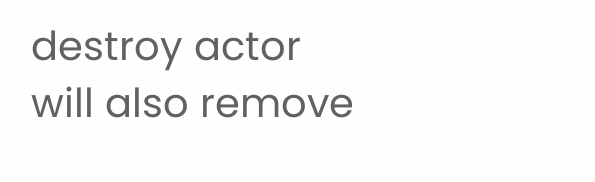destroy actor will also remove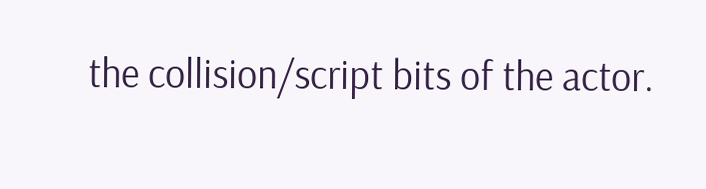the collision/script bits of the actor.